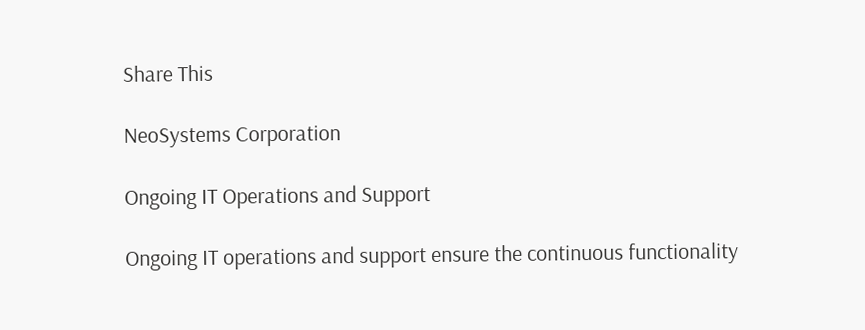Share This

NeoSystems Corporation

Ongoing IT Operations and Support

Ongoing IT operations and support ensure the continuous functionality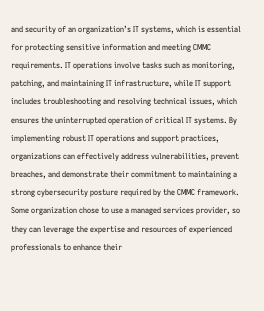and security of an organization’s IT systems, which is essential for protecting sensitive information and meeting CMMC requirements. IT operations involve tasks such as monitoring, patching, and maintaining IT infrastructure, while IT support includes troubleshooting and resolving technical issues, which ensures the uninterrupted operation of critical IT systems. By implementing robust IT operations and support practices, organizations can effectively address vulnerabilities, prevent breaches, and demonstrate their commitment to maintaining a strong cybersecurity posture required by the CMMC framework. Some organization chose to use a managed services provider, so they can leverage the expertise and resources of experienced professionals to enhance their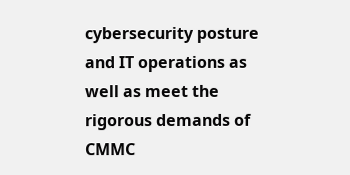cybersecurity posture and IT operations as well as meet the rigorous demands of CMMC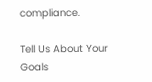compliance.

Tell Us About Your Goals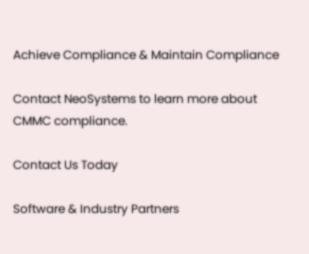Achieve Compliance & Maintain Compliance

Contact NeoSystems to learn more about CMMC compliance.

Contact Us Today

Software & Industry Partners